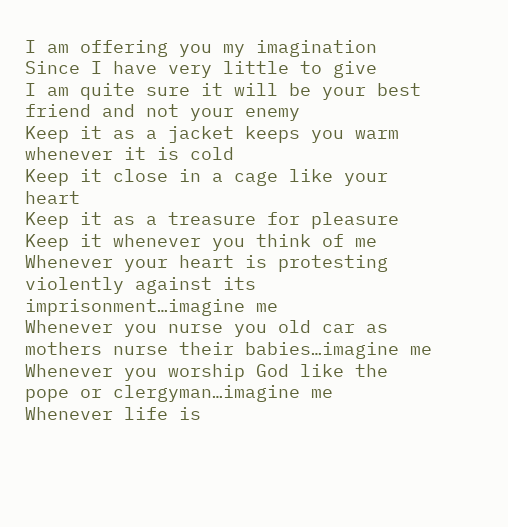I am offering you my imagination
Since I have very little to give
I am quite sure it will be your best friend and not your enemy
Keep it as a jacket keeps you warm whenever it is cold
Keep it close in a cage like your heart
Keep it as a treasure for pleasure
Keep it whenever you think of me
Whenever your heart is protesting violently against its imprisonment…imagine me
Whenever you nurse you old car as mothers nurse their babies…imagine me
Whenever you worship God like the pope or clergyman…imagine me
Whenever life is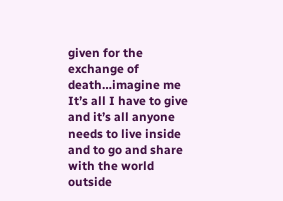given for the exchange of death…imagine me
It’s all I have to give and it’s all anyone needs to live inside and to go and share with the world outside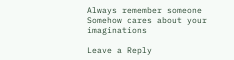Always remember someone
Somehow cares about your imaginations

Leave a Reply